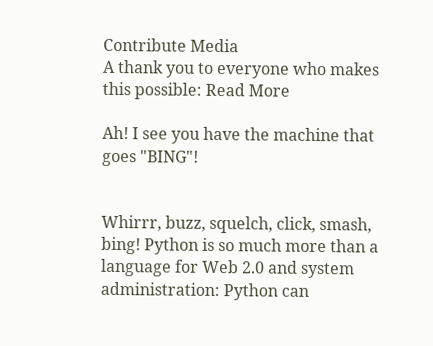Contribute Media
A thank you to everyone who makes this possible: Read More

Ah! I see you have the machine that goes "BING"!


Whirrr, buzz, squelch, click, smash, bing! Python is so much more than a language for Web 2.0 and system administration: Python can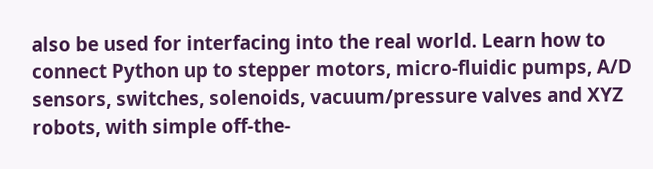also be used for interfacing into the real world. Learn how to connect Python up to stepper motors, micro-fluidic pumps, A/D sensors, switches, solenoids, vacuum/pressure valves and XYZ robots, with simple off-the-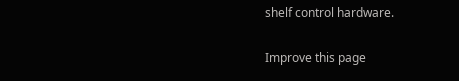shelf control hardware.


Improve this page